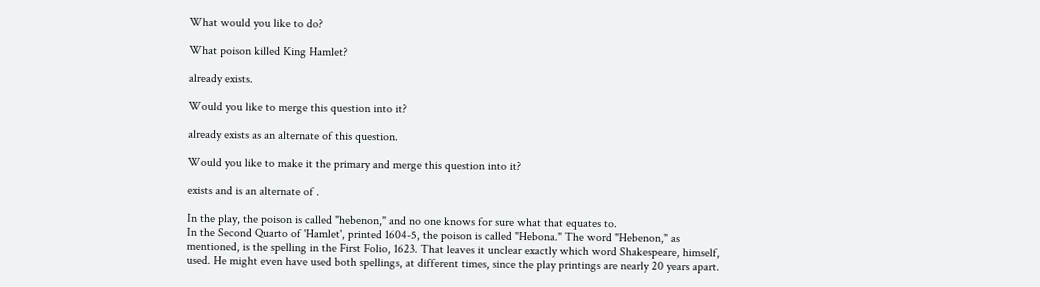What would you like to do?

What poison killed King Hamlet?

already exists.

Would you like to merge this question into it?

already exists as an alternate of this question.

Would you like to make it the primary and merge this question into it?

exists and is an alternate of .

In the play, the poison is called "hebenon," and no one knows for sure what that equates to.
In the Second Quarto of 'Hamlet', printed 1604-5, the poison is called "Hebona." The word "Hebenon," as mentioned, is the spelling in the First Folio, 1623. That leaves it unclear exactly which word Shakespeare, himself, used. He might even have used both spellings, at different times, since the play printings are nearly 20 years apart.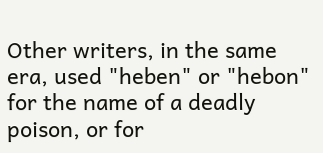Other writers, in the same era, used "heben" or "hebon" for the name of a deadly poison, or for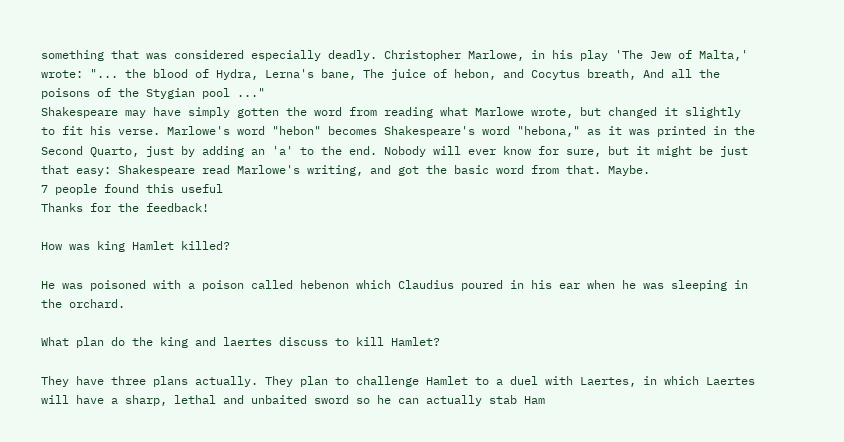something that was considered especially deadly. Christopher Marlowe, in his play 'The Jew of Malta,' wrote: "... the blood of Hydra, Lerna's bane, The juice of hebon, and Cocytus breath, And all the poisons of the Stygian pool ..."
Shakespeare may have simply gotten the word from reading what Marlowe wrote, but changed it slightly to fit his verse. Marlowe's word "hebon" becomes Shakespeare's word "hebona," as it was printed in the Second Quarto, just by adding an 'a' to the end. Nobody will ever know for sure, but it might be just that easy: Shakespeare read Marlowe's writing, and got the basic word from that. Maybe.
7 people found this useful
Thanks for the feedback!

How was king Hamlet killed?

He was poisoned with a poison called hebenon which Claudius poured in his ear when he was sleeping in the orchard.

What plan do the king and laertes discuss to kill Hamlet?

They have three plans actually. They plan to challenge Hamlet to a duel with Laertes, in which Laertes will have a sharp, lethal and unbaited sword so he can actually stab Ham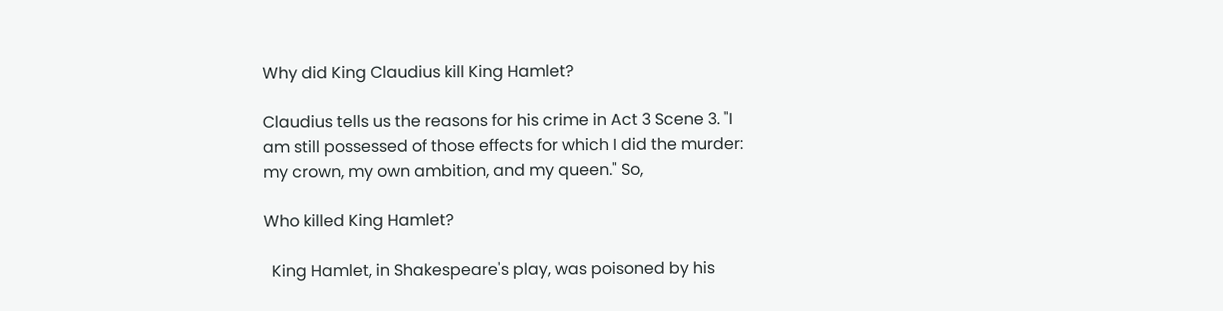Why did King Claudius kill King Hamlet?

Claudius tells us the reasons for his crime in Act 3 Scene 3. "I am still possessed of those effects for which I did the murder: my crown, my own ambition, and my queen." So,

Who killed King Hamlet?

  King Hamlet, in Shakespeare's play, was poisoned by his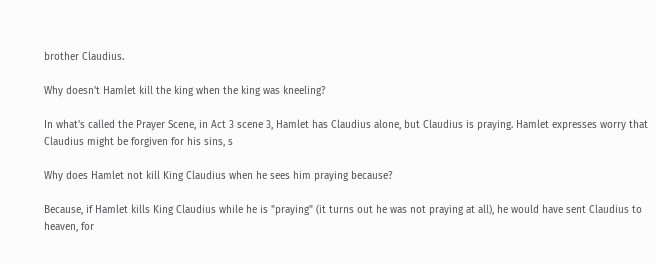brother Claudius.

Why doesn't Hamlet kill the king when the king was kneeling?

In what's called the Prayer Scene, in Act 3 scene 3, Hamlet has Claudius alone, but Claudius is praying. Hamlet expresses worry that Claudius might be forgiven for his sins, s

Why does Hamlet not kill King Claudius when he sees him praying because?

Because, if Hamlet kills King Claudius while he is "praying" (it turns out he was not praying at all), he would have sent Claudius to heaven, for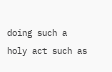doing such a holy act such as